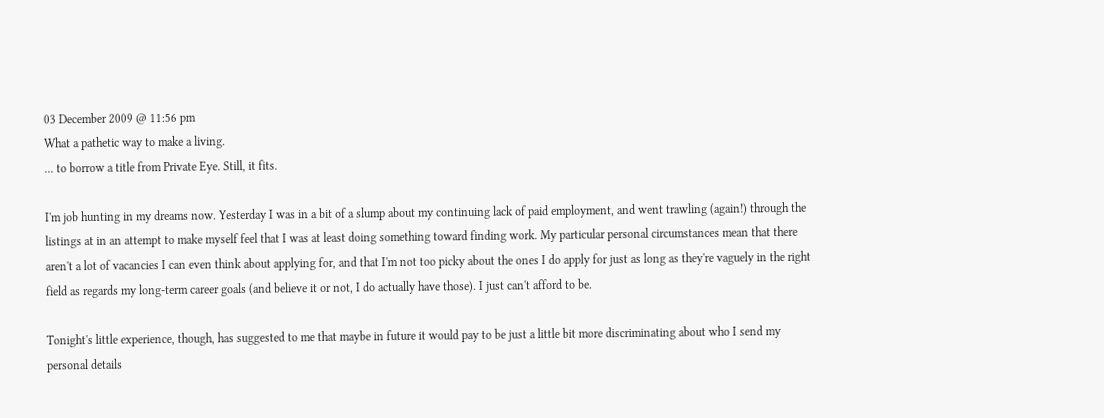03 December 2009 @ 11:56 pm
What a pathetic way to make a living.
... to borrow a title from Private Eye. Still, it fits.

I'm job hunting in my dreams now. Yesterday I was in a bit of a slump about my continuing lack of paid employment, and went trawling (again!) through the listings at in an attempt to make myself feel that I was at least doing something toward finding work. My particular personal circumstances mean that there aren't a lot of vacancies I can even think about applying for, and that I'm not too picky about the ones I do apply for just as long as they're vaguely in the right field as regards my long-term career goals (and believe it or not, I do actually have those). I just can't afford to be.

Tonight's little experience, though, has suggested to me that maybe in future it would pay to be just a little bit more discriminating about who I send my personal details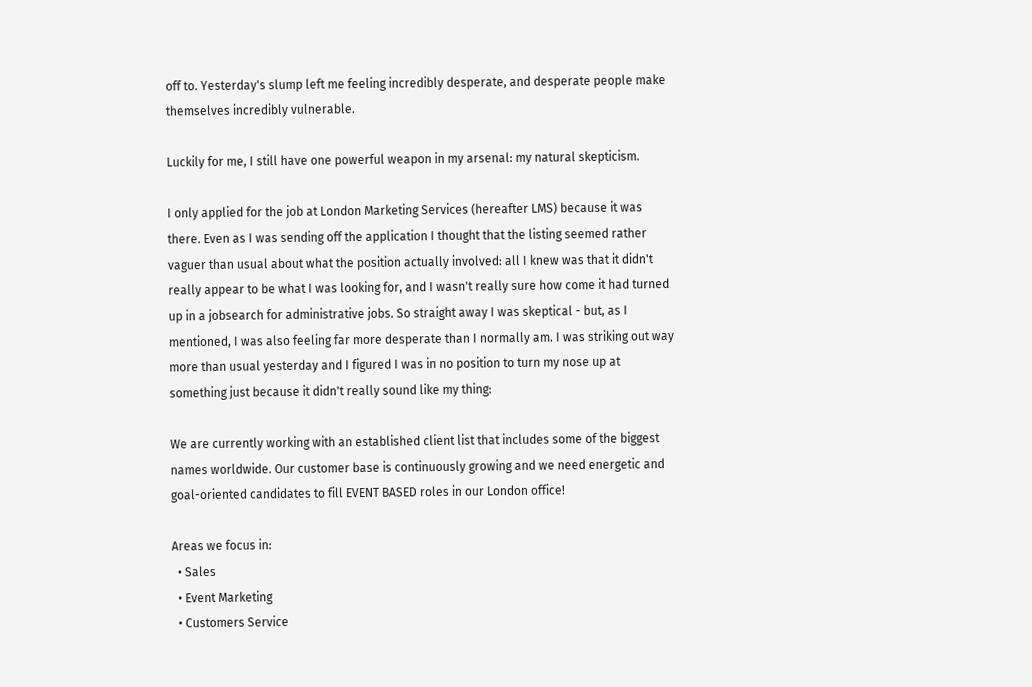off to. Yesterday's slump left me feeling incredibly desperate, and desperate people make themselves incredibly vulnerable.

Luckily for me, I still have one powerful weapon in my arsenal: my natural skepticism.

I only applied for the job at London Marketing Services (hereafter LMS) because it was there. Even as I was sending off the application I thought that the listing seemed rather vaguer than usual about what the position actually involved: all I knew was that it didn't really appear to be what I was looking for, and I wasn't really sure how come it had turned up in a jobsearch for administrative jobs. So straight away I was skeptical - but, as I mentioned, I was also feeling far more desperate than I normally am. I was striking out way more than usual yesterday and I figured I was in no position to turn my nose up at something just because it didn't really sound like my thing:

We are currently working with an established client list that includes some of the biggest names worldwide. Our customer base is continuously growing and we need energetic and goal-oriented candidates to fill EVENT BASED roles in our London office!

Areas we focus in:
  • Sales
  • Event Marketing
  • Customers Service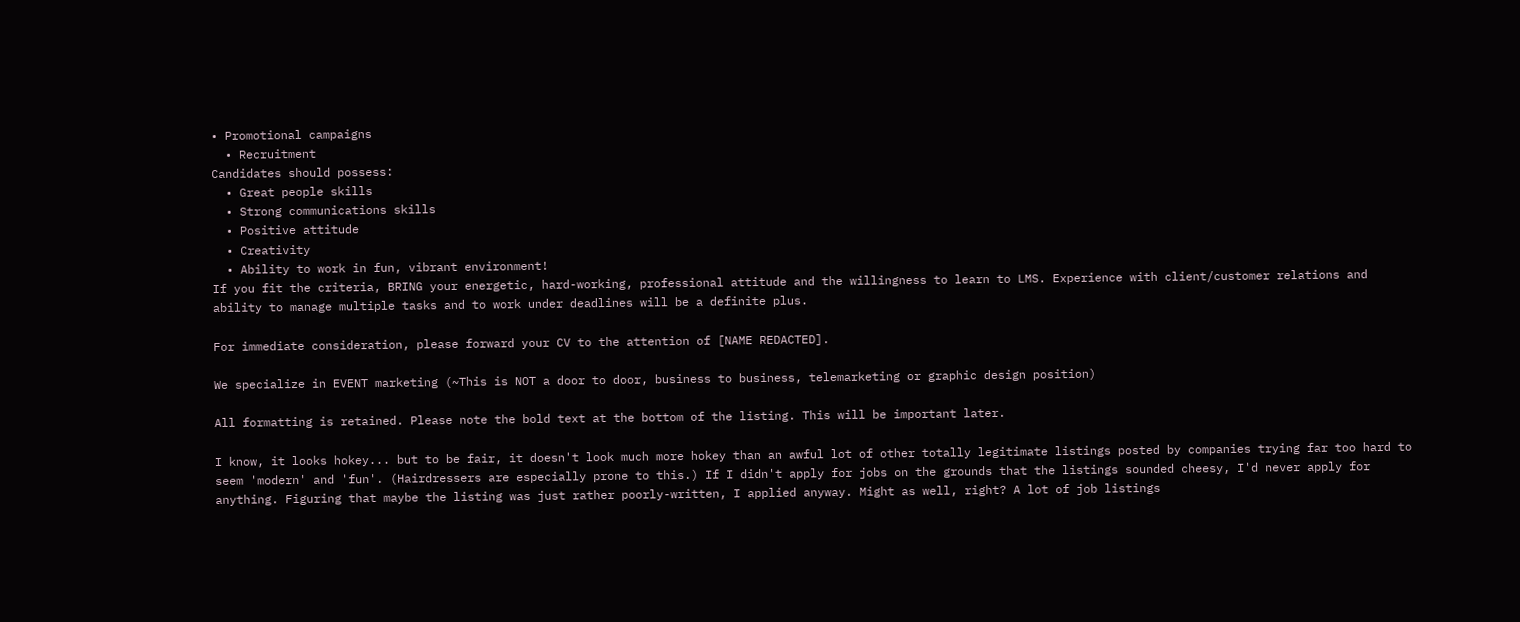• Promotional campaigns
  • Recruitment
Candidates should possess:
  • Great people skills
  • Strong communications skills
  • Positive attitude
  • Creativity
  • Ability to work in fun, vibrant environment!
If you fit the criteria, BRING your energetic, hard-working, professional attitude and the willingness to learn to LMS. Experience with client/customer relations and ability to manage multiple tasks and to work under deadlines will be a definite plus.

For immediate consideration, please forward your CV to the attention of [NAME REDACTED].

We specialize in EVENT marketing (~This is NOT a door to door, business to business, telemarketing or graphic design position)

All formatting is retained. Please note the bold text at the bottom of the listing. This will be important later.

I know, it looks hokey... but to be fair, it doesn't look much more hokey than an awful lot of other totally legitimate listings posted by companies trying far too hard to seem 'modern' and 'fun'. (Hairdressers are especially prone to this.) If I didn't apply for jobs on the grounds that the listings sounded cheesy, I'd never apply for anything. Figuring that maybe the listing was just rather poorly-written, I applied anyway. Might as well, right? A lot of job listings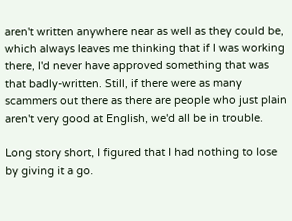aren't written anywhere near as well as they could be, which always leaves me thinking that if I was working there, I'd never have approved something that was that badly-written. Still, if there were as many scammers out there as there are people who just plain aren't very good at English, we'd all be in trouble.

Long story short, I figured that I had nothing to lose by giving it a go.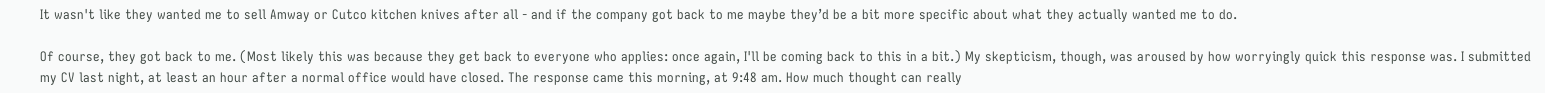It wasn't like they wanted me to sell Amway or Cutco kitchen knives after all - and if the company got back to me maybe they’d be a bit more specific about what they actually wanted me to do.

Of course, they got back to me. (Most likely this was because they get back to everyone who applies: once again, I'll be coming back to this in a bit.) My skepticism, though, was aroused by how worryingly quick this response was. I submitted my CV last night, at least an hour after a normal office would have closed. The response came this morning, at 9:48 am. How much thought can really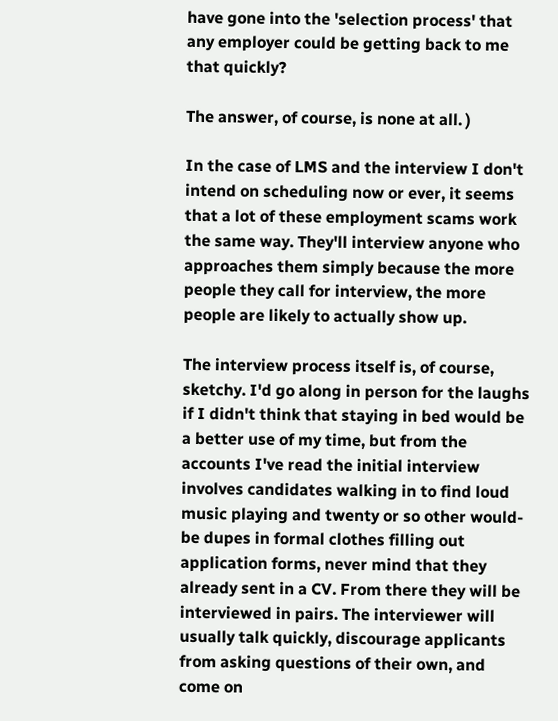have gone into the 'selection process' that any employer could be getting back to me that quickly?

The answer, of course, is none at all. )

In the case of LMS and the interview I don't intend on scheduling now or ever, it seems that a lot of these employment scams work the same way. They'll interview anyone who approaches them simply because the more people they call for interview, the more people are likely to actually show up.

The interview process itself is, of course, sketchy. I'd go along in person for the laughs if I didn't think that staying in bed would be a better use of my time, but from the accounts I've read the initial interview involves candidates walking in to find loud music playing and twenty or so other would-be dupes in formal clothes filling out application forms, never mind that they already sent in a CV. From there they will be interviewed in pairs. The interviewer will usually talk quickly, discourage applicants from asking questions of their own, and come on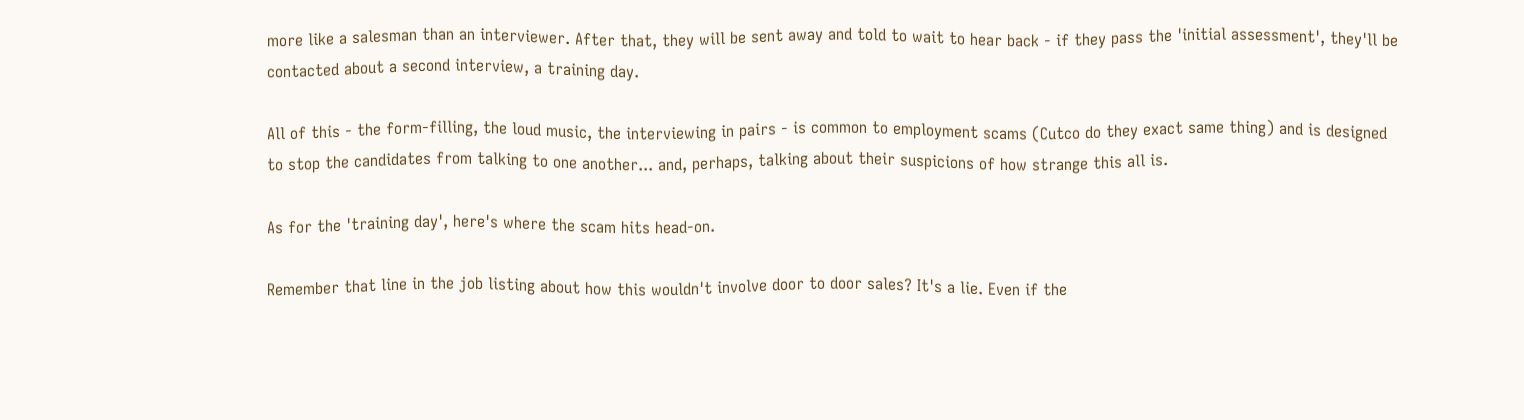more like a salesman than an interviewer. After that, they will be sent away and told to wait to hear back - if they pass the 'initial assessment', they'll be contacted about a second interview, a training day.

All of this - the form-filling, the loud music, the interviewing in pairs - is common to employment scams (Cutco do they exact same thing) and is designed to stop the candidates from talking to one another... and, perhaps, talking about their suspicions of how strange this all is.

As for the 'training day', here's where the scam hits head-on.

Remember that line in the job listing about how this wouldn't involve door to door sales? It's a lie. Even if the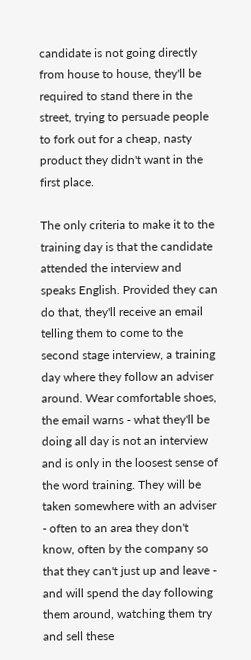candidate is not going directly from house to house, they'll be required to stand there in the street, trying to persuade people to fork out for a cheap, nasty product they didn't want in the first place.

The only criteria to make it to the training day is that the candidate attended the interview and speaks English. Provided they can do that, they'll receive an email telling them to come to the second stage interview, a training day where they follow an adviser around. Wear comfortable shoes, the email warns - what they'll be doing all day is not an interview and is only in the loosest sense of the word training. They will be taken somewhere with an adviser - often to an area they don't know, often by the company so that they can't just up and leave - and will spend the day following them around, watching them try and sell these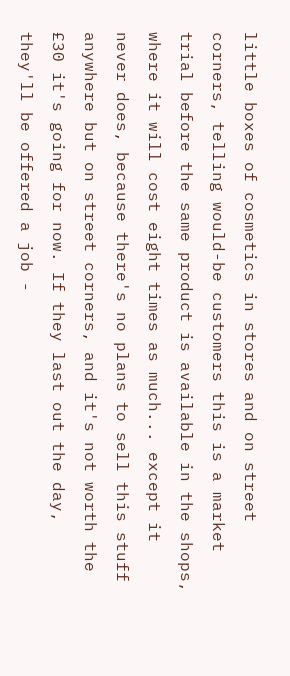little boxes of cosmetics in stores and on street corners, telling would-be customers this is a market trial before the same product is available in the shops, where it will cost eight times as much... except it never does, because there's no plans to sell this stuff anywhere but on street corners, and it's not worth the £30 it's going for now. If they last out the day, they'll be offered a job -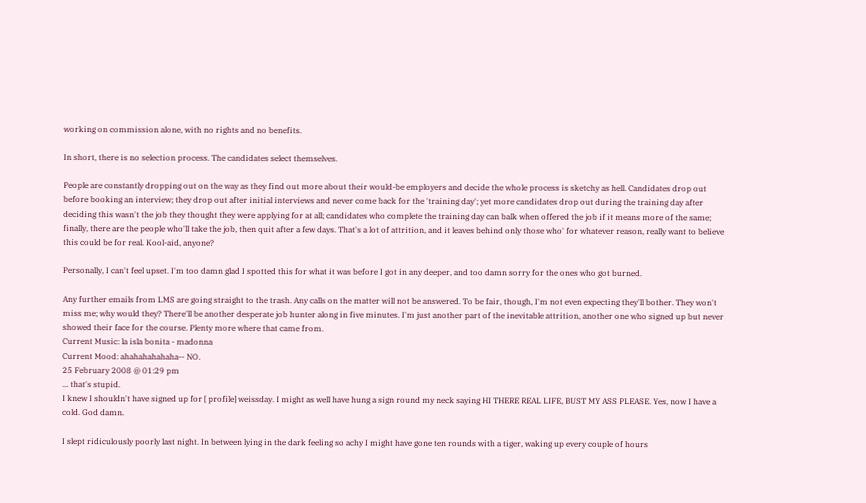working on commission alone, with no rights and no benefits.

In short, there is no selection process. The candidates select themselves.

People are constantly dropping out on the way as they find out more about their would-be employers and decide the whole process is sketchy as hell. Candidates drop out before booking an interview; they drop out after initial interviews and never come back for the 'training day'; yet more candidates drop out during the training day after deciding this wasn't the job they thought they were applying for at all; candidates who complete the training day can balk when offered the job if it means more of the same; finally, there are the people who'll take the job, then quit after a few days. That's a lot of attrition, and it leaves behind only those who' for whatever reason, really want to believe this could be for real. Kool-aid, anyone?

Personally, I can't feel upset. I'm too damn glad I spotted this for what it was before I got in any deeper, and too damn sorry for the ones who got burned.

Any further emails from LMS are going straight to the trash. Any calls on the matter will not be answered. To be fair, though, I'm not even expecting they'll bother. They won't miss me; why would they? There'll be another desperate job hunter along in five minutes. I'm just another part of the inevitable attrition, another one who signed up but never showed their face for the course. Plenty more where that came from.
Current Music: la isla bonita - madonna
Current Mood: ahahahahahaha-- NO.
25 February 2008 @ 01:29 pm
... that's stupid.
I knew I shouldn't have signed up for [ profile] weissday. I might as well have hung a sign round my neck saying HI THERE REAL LIFE, BUST MY ASS PLEASE. Yes, now I have a cold. God damn.

I slept ridiculously poorly last night. In between lying in the dark feeling so achy I might have gone ten rounds with a tiger, waking up every couple of hours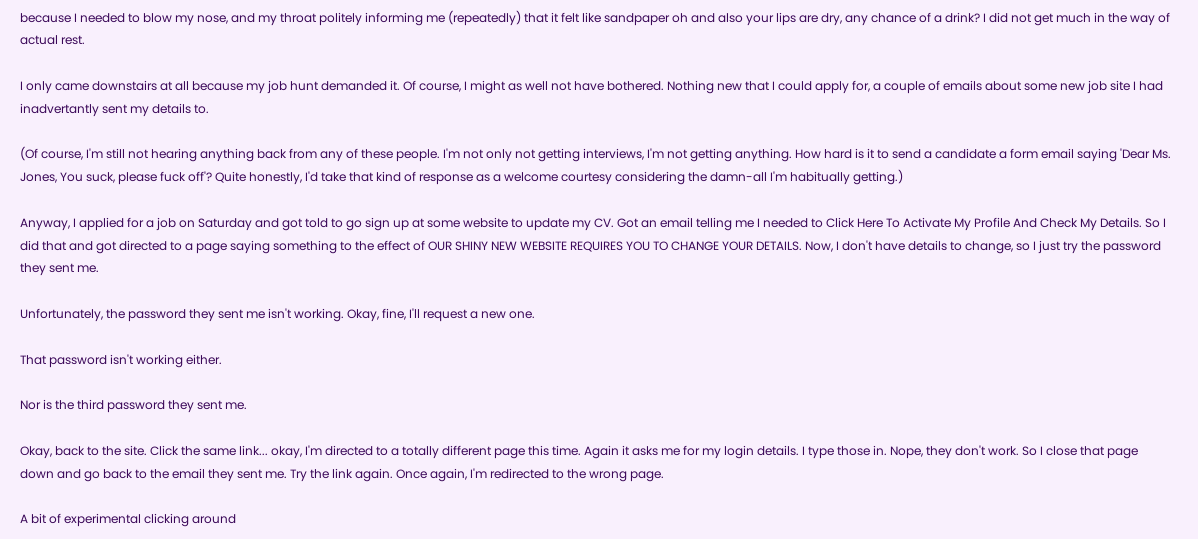because I needed to blow my nose, and my throat politely informing me (repeatedly) that it felt like sandpaper oh and also your lips are dry, any chance of a drink? I did not get much in the way of actual rest.

I only came downstairs at all because my job hunt demanded it. Of course, I might as well not have bothered. Nothing new that I could apply for, a couple of emails about some new job site I had inadvertantly sent my details to.

(Of course, I'm still not hearing anything back from any of these people. I'm not only not getting interviews, I'm not getting anything. How hard is it to send a candidate a form email saying 'Dear Ms. Jones, You suck, please fuck off'? Quite honestly, I'd take that kind of response as a welcome courtesy considering the damn-all I'm habitually getting.)

Anyway, I applied for a job on Saturday and got told to go sign up at some website to update my CV. Got an email telling me I needed to Click Here To Activate My Profile And Check My Details. So I did that and got directed to a page saying something to the effect of OUR SHINY NEW WEBSITE REQUIRES YOU TO CHANGE YOUR DETAILS. Now, I don't have details to change, so I just try the password they sent me.

Unfortunately, the password they sent me isn't working. Okay, fine, I'll request a new one.

That password isn't working either.

Nor is the third password they sent me.

Okay, back to the site. Click the same link... okay, I'm directed to a totally different page this time. Again it asks me for my login details. I type those in. Nope, they don't work. So I close that page down and go back to the email they sent me. Try the link again. Once again, I'm redirected to the wrong page.

A bit of experimental clicking around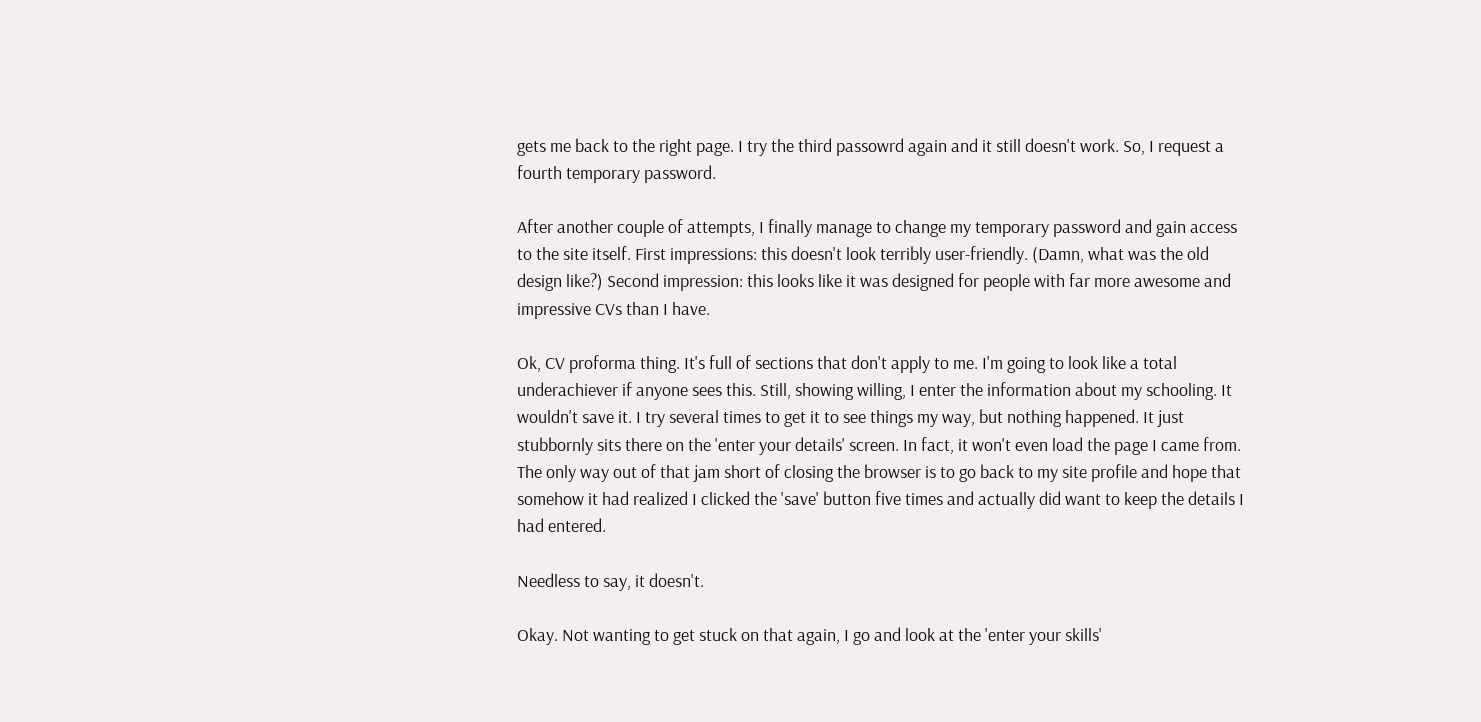gets me back to the right page. I try the third passowrd again and it still doesn't work. So, I request a fourth temporary password.

After another couple of attempts, I finally manage to change my temporary password and gain access to the site itself. First impressions: this doesn't look terribly user-friendly. (Damn, what was the old design like?) Second impression: this looks like it was designed for people with far more awesome and impressive CVs than I have.

Ok, CV proforma thing. It's full of sections that don't apply to me. I'm going to look like a total underachiever if anyone sees this. Still, showing willing, I enter the information about my schooling. It wouldn't save it. I try several times to get it to see things my way, but nothing happened. It just stubbornly sits there on the 'enter your details' screen. In fact, it won't even load the page I came from. The only way out of that jam short of closing the browser is to go back to my site profile and hope that somehow it had realized I clicked the 'save' button five times and actually did want to keep the details I had entered.

Needless to say, it doesn't.

Okay. Not wanting to get stuck on that again, I go and look at the 'enter your skills'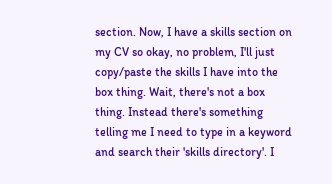section. Now, I have a skills section on my CV so okay, no problem, I'll just copy/paste the skills I have into the box thing. Wait, there's not a box thing. Instead there's something telling me I need to type in a keyword and search their 'skills directory'. I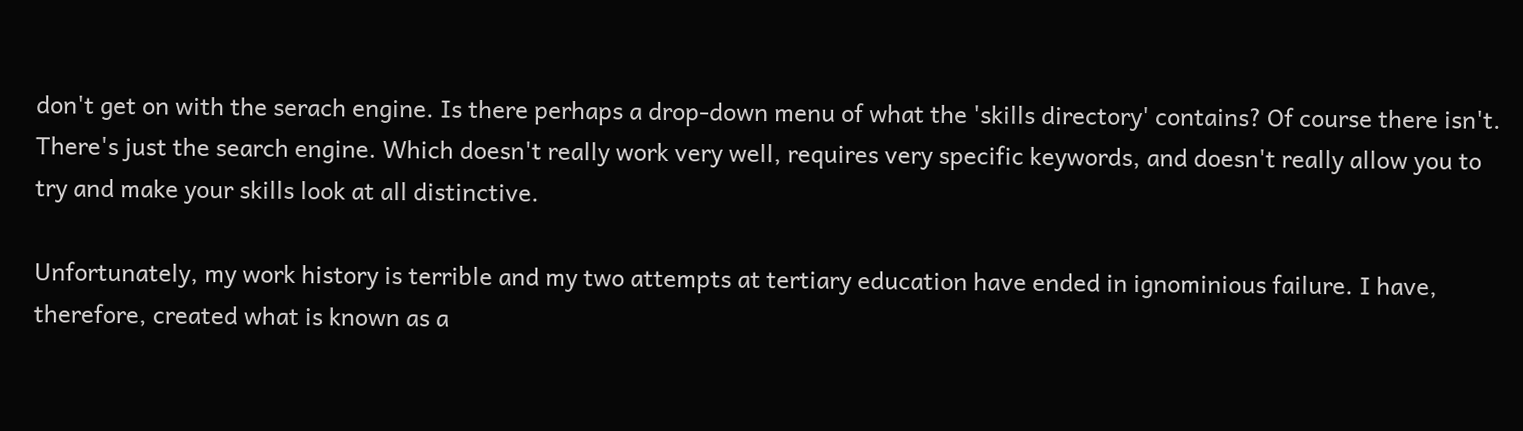don't get on with the serach engine. Is there perhaps a drop-down menu of what the 'skills directory' contains? Of course there isn't. There's just the search engine. Which doesn't really work very well, requires very specific keywords, and doesn't really allow you to try and make your skills look at all distinctive.

Unfortunately, my work history is terrible and my two attempts at tertiary education have ended in ignominious failure. I have, therefore, created what is known as a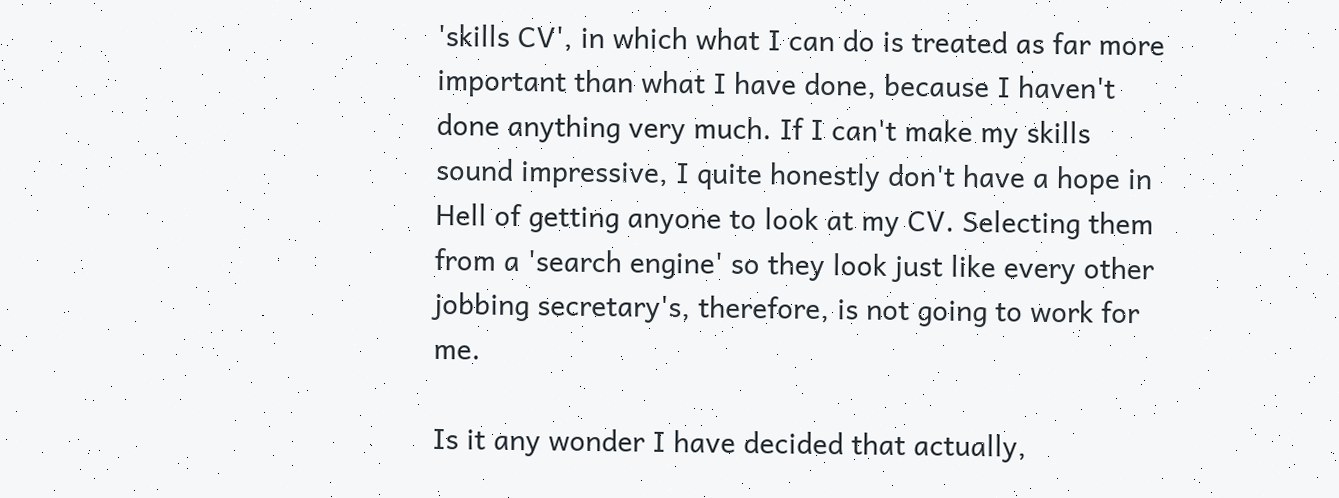'skills CV', in which what I can do is treated as far more important than what I have done, because I haven't done anything very much. If I can't make my skills sound impressive, I quite honestly don't have a hope in Hell of getting anyone to look at my CV. Selecting them from a 'search engine' so they look just like every other jobbing secretary's, therefore, is not going to work for me.

Is it any wonder I have decided that actually,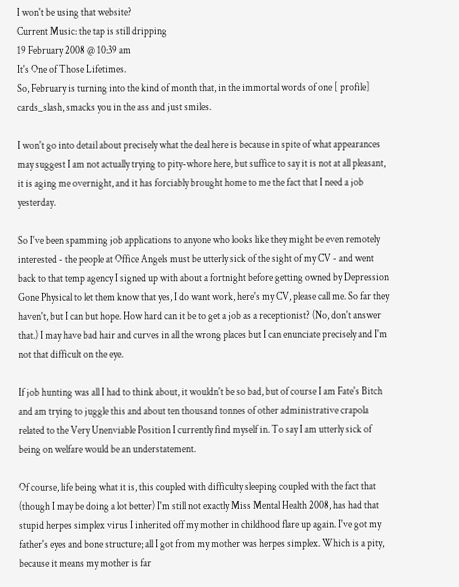I won't be using that website?
Current Music: the tap is still dripping
19 February 2008 @ 10:39 am
It's One of Those Lifetimes.
So, February is turning into the kind of month that, in the immortal words of one [ profile] cards_slash, smacks you in the ass and just smiles.

I won't go into detail about precisely what the deal here is because in spite of what appearances may suggest I am not actually trying to pity-whore here, but suffice to say it is not at all pleasant, it is aging me overnight, and it has forciably brought home to me the fact that I need a job yesterday.

So I've been spamming job applications to anyone who looks like they might be even remotely interested - the people at Office Angels must be utterly sick of the sight of my CV - and went back to that temp agency I signed up with about a fortnight before getting owned by Depression Gone Physical to let them know that yes, I do want work, here's my CV, please call me. So far they haven't, but I can but hope. How hard can it be to get a job as a receptionist? (No, don't answer that.) I may have bad hair and curves in all the wrong places but I can enunciate precisely and I'm not that difficult on the eye.

If job hunting was all I had to think about, it wouldn't be so bad, but of course I am Fate's Bitch and am trying to juggle this and about ten thousand tonnes of other administrative crapola related to the Very Unenviable Position I currently find myself in. To say I am utterly sick of being on welfare would be an understatement.

Of course, life being what it is, this coupled with difficulty sleeping coupled with the fact that (though I may be doing a lot better) I'm still not exactly Miss Mental Health 2008, has had that stupid herpes simplex virus I inherited off my mother in childhood flare up again. I've got my father's eyes and bone structure; all I got from my mother was herpes simplex. Which is a pity, because it means my mother is far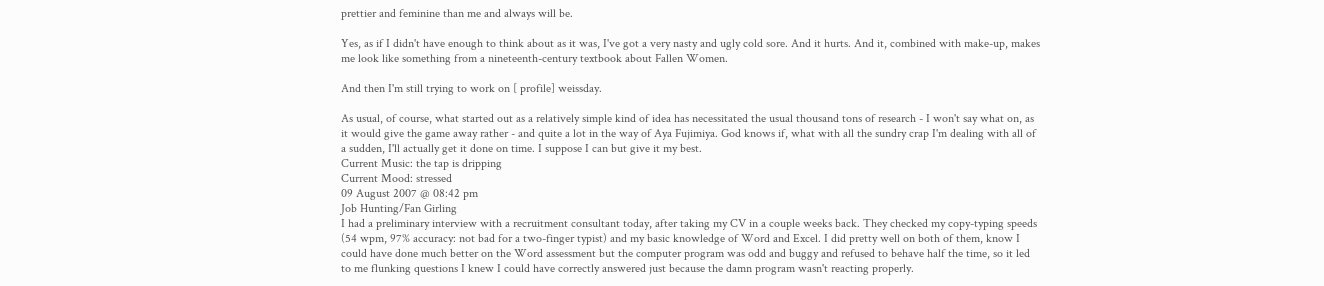prettier and feminine than me and always will be.

Yes, as if I didn't have enough to think about as it was, I've got a very nasty and ugly cold sore. And it hurts. And it, combined with make-up, makes me look like something from a nineteenth-century textbook about Fallen Women.

And then I'm still trying to work on [ profile] weissday.

As usual, of course, what started out as a relatively simple kind of idea has necessitated the usual thousand tons of research - I won't say what on, as it would give the game away rather - and quite a lot in the way of Aya Fujimiya. God knows if, what with all the sundry crap I'm dealing with all of a sudden, I'll actually get it done on time. I suppose I can but give it my best.
Current Music: the tap is dripping
Current Mood: stressed
09 August 2007 @ 08:42 pm
Job Hunting/Fan Girling
I had a preliminary interview with a recruitment consultant today, after taking my CV in a couple weeks back. They checked my copy-typing speeds (54 wpm, 97% accuracy: not bad for a two-finger typist) and my basic knowledge of Word and Excel. I did pretty well on both of them, know I could have done much better on the Word assessment but the computer program was odd and buggy and refused to behave half the time, so it led to me flunking questions I knew I could have correctly answered just because the damn program wasn't reacting properly.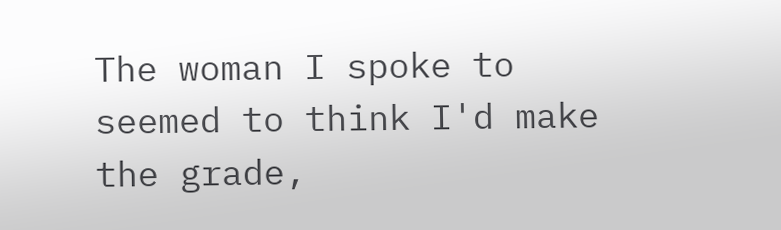The woman I spoke to seemed to think I'd make the grade,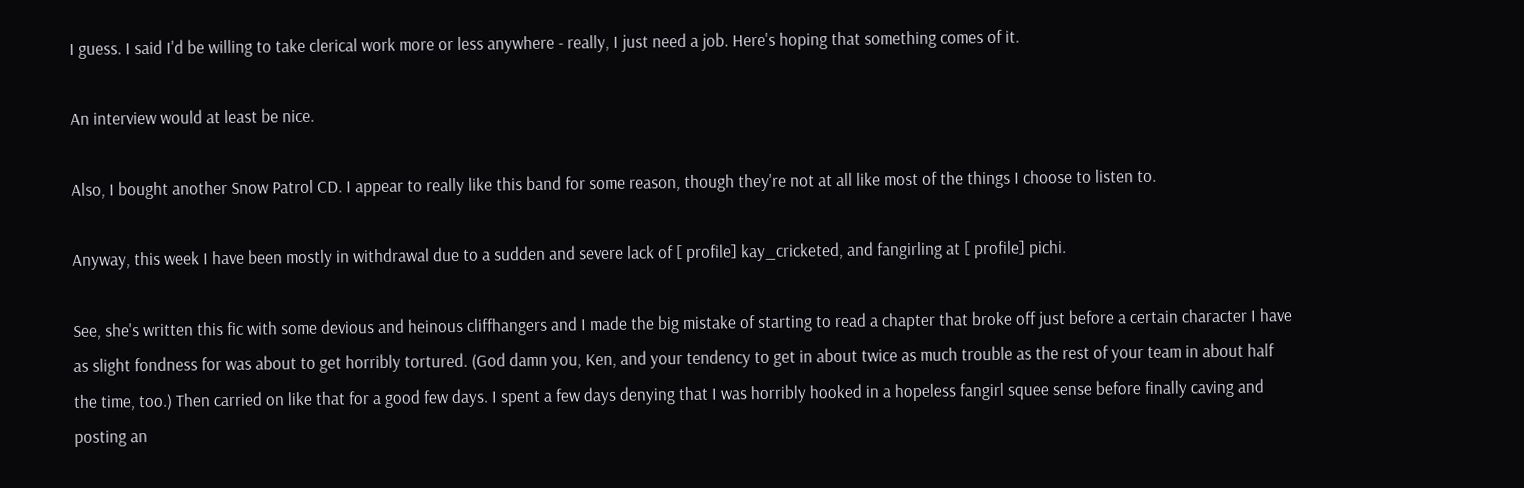I guess. I said I'd be willing to take clerical work more or less anywhere - really, I just need a job. Here's hoping that something comes of it.

An interview would at least be nice.

Also, I bought another Snow Patrol CD. I appear to really like this band for some reason, though they're not at all like most of the things I choose to listen to.

Anyway, this week I have been mostly in withdrawal due to a sudden and severe lack of [ profile] kay_cricketed, and fangirling at [ profile] pichi.

See, she's written this fic with some devious and heinous cliffhangers and I made the big mistake of starting to read a chapter that broke off just before a certain character I have as slight fondness for was about to get horribly tortured. (God damn you, Ken, and your tendency to get in about twice as much trouble as the rest of your team in about half the time, too.) Then carried on like that for a good few days. I spent a few days denying that I was horribly hooked in a hopeless fangirl squee sense before finally caving and posting an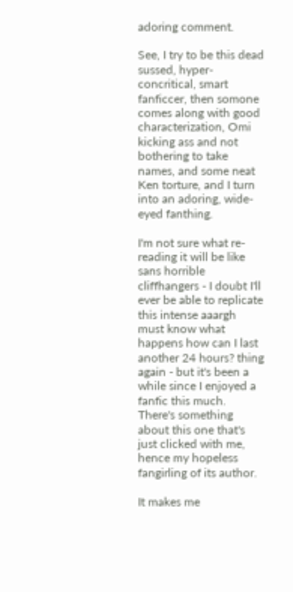adoring comment.

See, I try to be this dead sussed, hyper-concritical, smart fanficcer, then somone comes along with good characterization, Omi kicking ass and not bothering to take names, and some neat Ken torture, and I turn into an adoring, wide-eyed fanthing.

I'm not sure what re-reading it will be like sans horrible cliffhangers - I doubt I'll ever be able to replicate this intense aaargh must know what happens how can I last another 24 hours? thing again - but it's been a while since I enjoyed a fanfic this much. There's something about this one that's just clicked with me, hence my hopeless fangirling of its author.

It makes me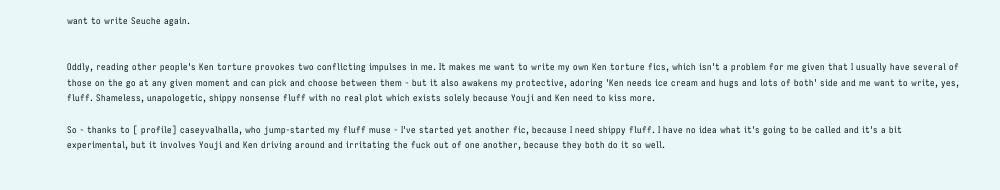want to write Seuche again.


Oddly, reading other people's Ken torture provokes two conflicting impulses in me. It makes me want to write my own Ken torture fics, which isn't a problem for me given that I usually have several of those on the go at any given moment and can pick and choose between them - but it also awakens my protective, adoring 'Ken needs ice cream and hugs and lots of both' side and me want to write, yes, fluff. Shameless, unapologetic, shippy nonsense fluff with no real plot which exists solely because Youji and Ken need to kiss more.

So - thanks to [ profile] caseyvalhalla, who jump-started my fluff muse - I've started yet another fic, because I need shippy fluff. I have no idea what it's going to be called and it's a bit experimental, but it involves Youji and Ken driving around and irritating the fuck out of one another, because they both do it so well.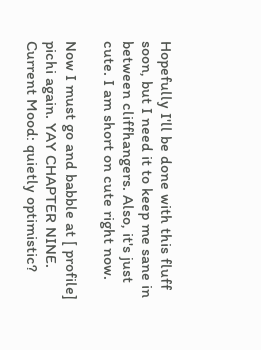Hopefully I'll be done with this fluff soon, but I need it to keep me sane in between cliffhangers. Also, it's just cute. I am short on cute right now.

Now I must go and babble at [ profile] pichi again. YAY CHAPTER NINE.
Current Mood: quietly optimistic?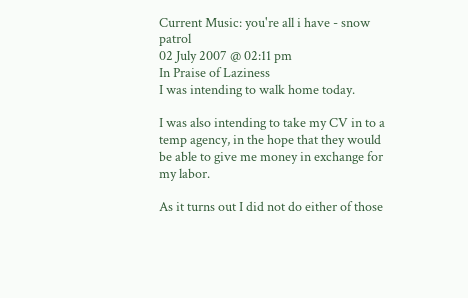Current Music: you're all i have - snow patrol
02 July 2007 @ 02:11 pm
In Praise of Laziness
I was intending to walk home today.

I was also intending to take my CV in to a temp agency, in the hope that they would be able to give me money in exchange for my labor.

As it turns out I did not do either of those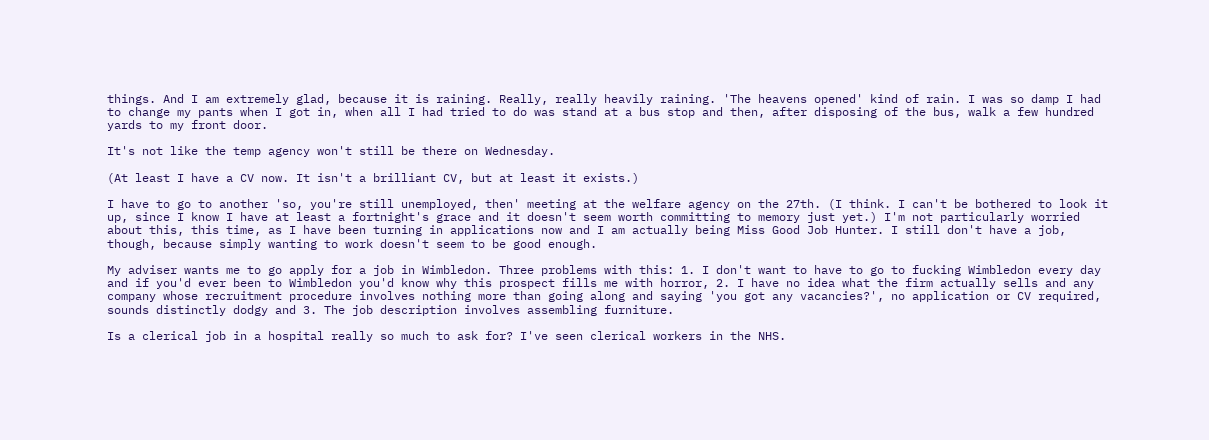things. And I am extremely glad, because it is raining. Really, really heavily raining. 'The heavens opened' kind of rain. I was so damp I had to change my pants when I got in, when all I had tried to do was stand at a bus stop and then, after disposing of the bus, walk a few hundred yards to my front door.

It's not like the temp agency won't still be there on Wednesday.

(At least I have a CV now. It isn't a brilliant CV, but at least it exists.)

I have to go to another 'so, you're still unemployed, then' meeting at the welfare agency on the 27th. (I think. I can't be bothered to look it up, since I know I have at least a fortnight's grace and it doesn't seem worth committing to memory just yet.) I'm not particularly worried about this, this time, as I have been turning in applications now and I am actually being Miss Good Job Hunter. I still don't have a job, though, because simply wanting to work doesn't seem to be good enough.

My adviser wants me to go apply for a job in Wimbledon. Three problems with this: 1. I don't want to have to go to fucking Wimbledon every day and if you'd ever been to Wimbledon you'd know why this prospect fills me with horror, 2. I have no idea what the firm actually sells and any company whose recruitment procedure involves nothing more than going along and saying 'you got any vacancies?', no application or CV required, sounds distinctly dodgy and 3. The job description involves assembling furniture.

Is a clerical job in a hospital really so much to ask for? I've seen clerical workers in the NHS.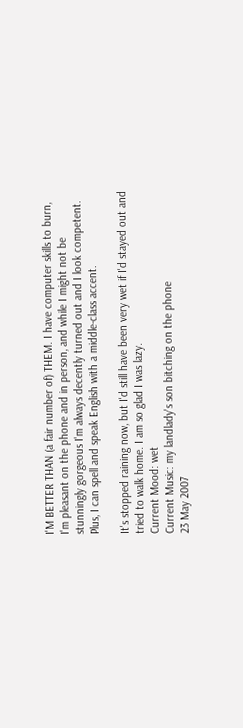I'M BETTER THAN (a fair number of) THEM. I have computer skills to burn, I'm pleasant on the phone and in person, and while I might not be stunningly gorgeous I'm always decently turned out and I look competent. Plus, I can spell and speak English with a middle-class accent.

It's stopped raining now, but I'd still have been very wet if I'd stayed out and tried to walk home. I am so glad I was lazy.
Current Mood: wet
Current Music: my landlady's son bitching on the phone
23 May 2007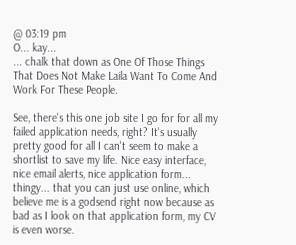@ 03:19 pm
O... kay...
... chalk that down as One Of Those Things That Does Not Make Laila Want To Come And Work For These People.

See, there's this one job site I go for for all my failed application needs, right? It's usually pretty good for all I can't seem to make a shortlist to save my life. Nice easy interface, nice email alerts, nice application form... thingy... that you can just use online, which believe me is a godsend right now because as bad as I look on that application form, my CV is even worse.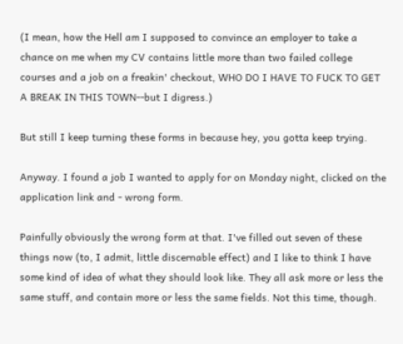(I mean, how the Hell am I supposed to convince an employer to take a chance on me when my CV contains little more than two failed college courses and a job on a freakin' checkout, WHO DO I HAVE TO FUCK TO GET A BREAK IN THIS TOWN--but I digress.)

But still I keep turning these forms in because hey, you gotta keep trying.

Anyway. I found a job I wanted to apply for on Monday night, clicked on the application link and - wrong form.

Painfully obviously the wrong form at that. I've filled out seven of these things now (to, I admit, little discernable effect) and I like to think I have some kind of idea of what they should look like. They all ask more or less the same stuff, and contain more or less the same fields. Not this time, though.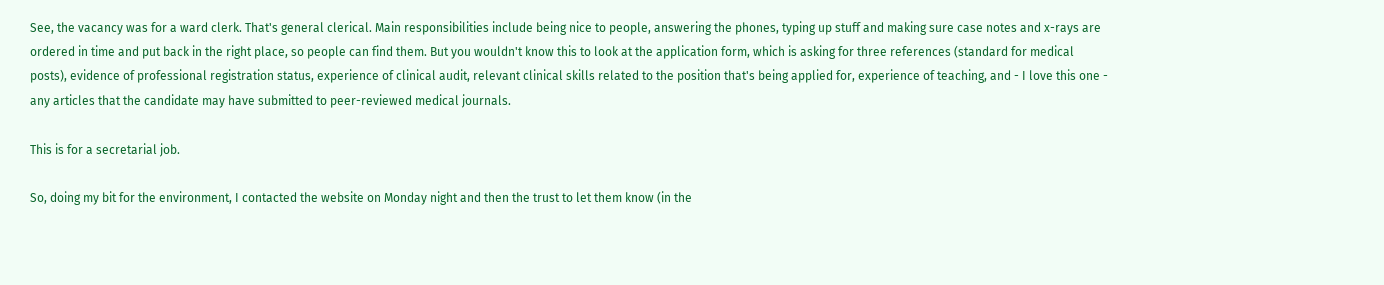See, the vacancy was for a ward clerk. That's general clerical. Main responsibilities include being nice to people, answering the phones, typing up stuff and making sure case notes and x-rays are ordered in time and put back in the right place, so people can find them. But you wouldn't know this to look at the application form, which is asking for three references (standard for medical posts), evidence of professional registration status, experience of clinical audit, relevant clinical skills related to the position that's being applied for, experience of teaching, and - I love this one - any articles that the candidate may have submitted to peer-reviewed medical journals.

This is for a secretarial job.

So, doing my bit for the environment, I contacted the website on Monday night and then the trust to let them know (in the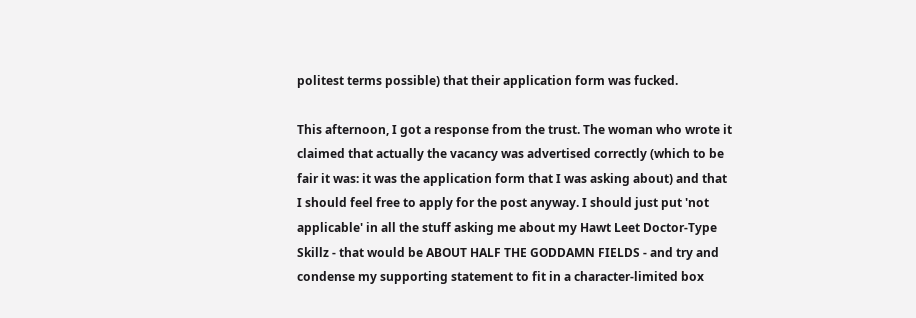politest terms possible) that their application form was fucked.

This afternoon, I got a response from the trust. The woman who wrote it claimed that actually the vacancy was advertised correctly (which to be fair it was: it was the application form that I was asking about) and that I should feel free to apply for the post anyway. I should just put 'not applicable' in all the stuff asking me about my Hawt Leet Doctor-Type Skillz - that would be ABOUT HALF THE GODDAMN FIELDS - and try and condense my supporting statement to fit in a character-limited box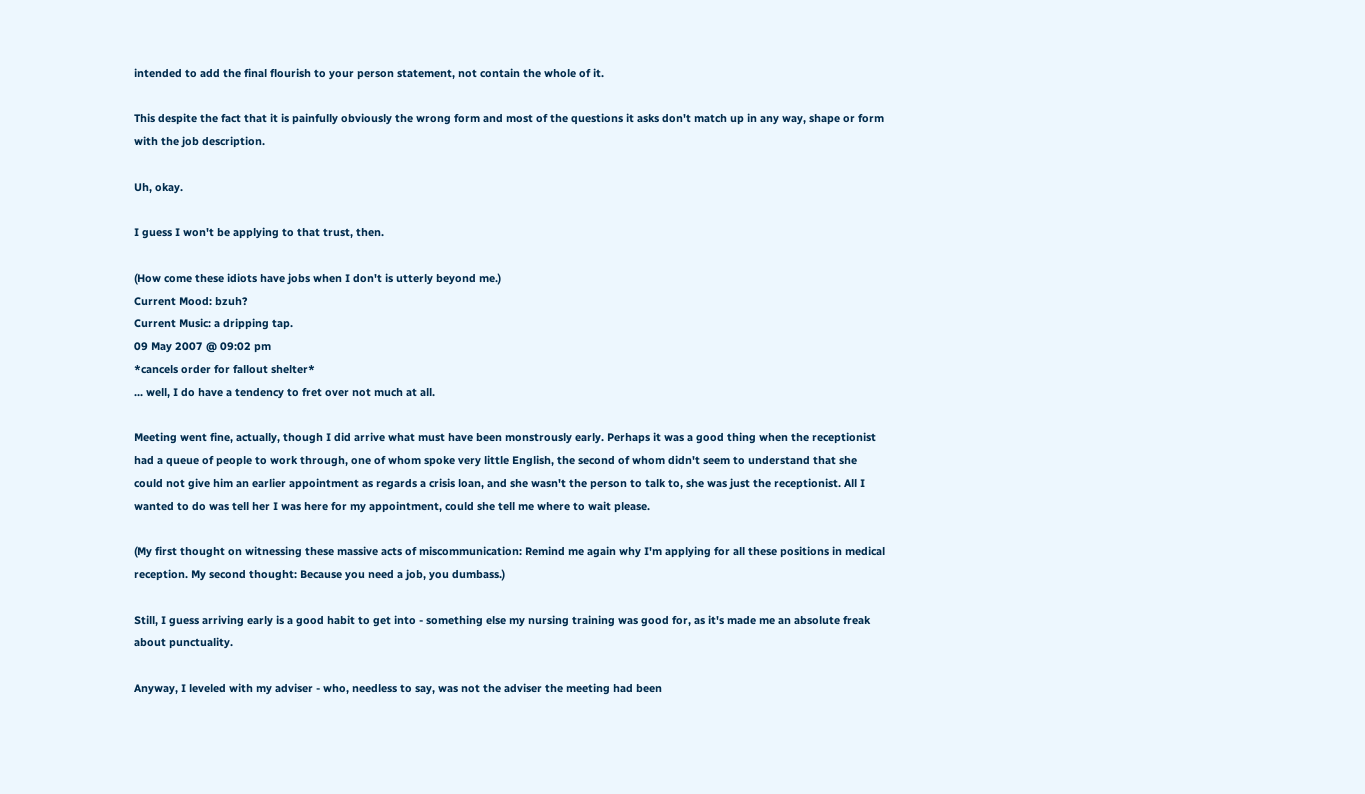intended to add the final flourish to your person statement, not contain the whole of it.

This despite the fact that it is painfully obviously the wrong form and most of the questions it asks don't match up in any way, shape or form with the job description.

Uh, okay.

I guess I won't be applying to that trust, then.

(How come these idiots have jobs when I don't is utterly beyond me.)
Current Mood: bzuh?
Current Music: a dripping tap.
09 May 2007 @ 09:02 pm
*cancels order for fallout shelter*
... well, I do have a tendency to fret over not much at all.

Meeting went fine, actually, though I did arrive what must have been monstrously early. Perhaps it was a good thing when the receptionist had a queue of people to work through, one of whom spoke very little English, the second of whom didn't seem to understand that she could not give him an earlier appointment as regards a crisis loan, and she wasn't the person to talk to, she was just the receptionist. All I wanted to do was tell her I was here for my appointment, could she tell me where to wait please.

(My first thought on witnessing these massive acts of miscommunication: Remind me again why I'm applying for all these positions in medical reception. My second thought: Because you need a job, you dumbass.)

Still, I guess arriving early is a good habit to get into - something else my nursing training was good for, as it's made me an absolute freak about punctuality.

Anyway, I leveled with my adviser - who, needless to say, was not the adviser the meeting had been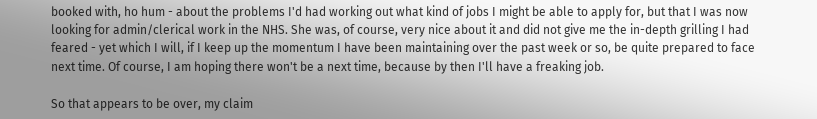booked with, ho hum - about the problems I'd had working out what kind of jobs I might be able to apply for, but that I was now looking for admin/clerical work in the NHS. She was, of course, very nice about it and did not give me the in-depth grilling I had feared - yet which I will, if I keep up the momentum I have been maintaining over the past week or so, be quite prepared to face next time. Of course, I am hoping there won't be a next time, because by then I'll have a freaking job.

So that appears to be over, my claim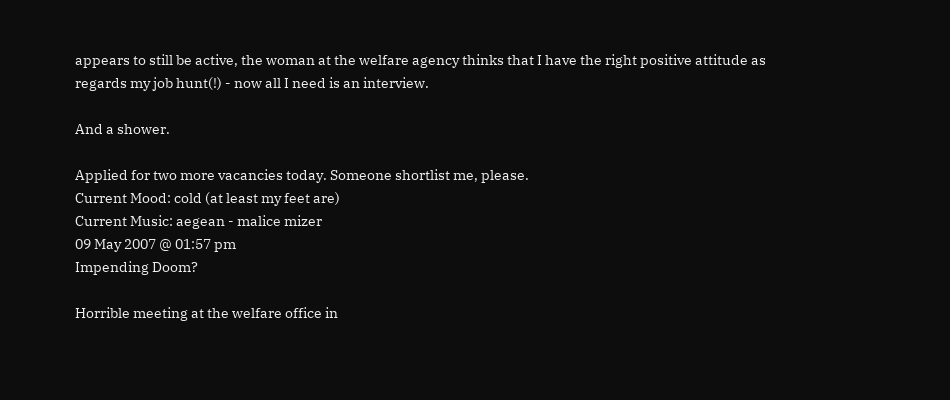appears to still be active, the woman at the welfare agency thinks that I have the right positive attitude as regards my job hunt(!) - now all I need is an interview.

And a shower.

Applied for two more vacancies today. Someone shortlist me, please.
Current Mood: cold (at least my feet are)
Current Music: aegean - malice mizer
09 May 2007 @ 01:57 pm
Impending Doom?

Horrible meeting at the welfare office in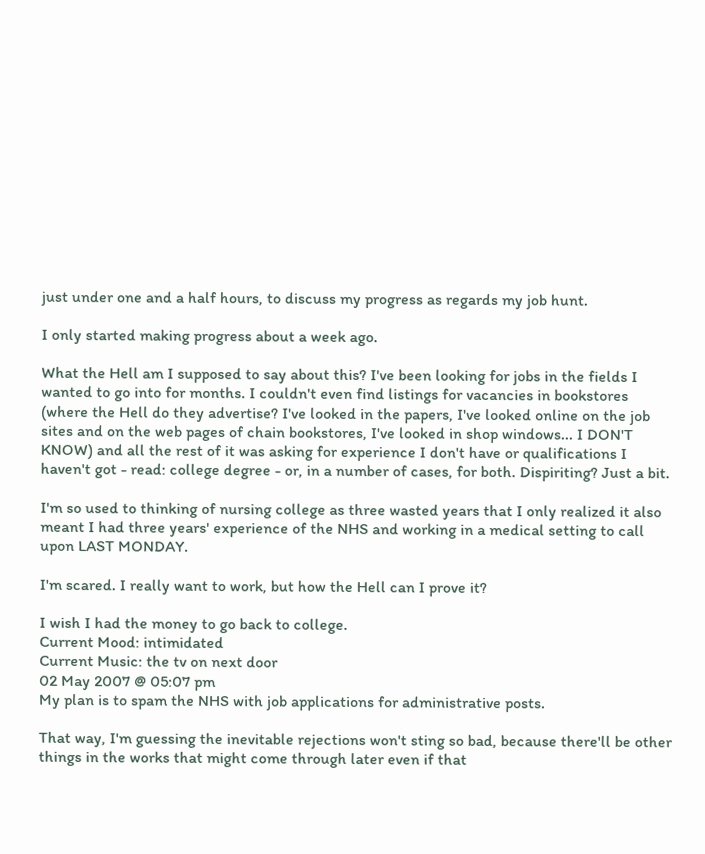just under one and a half hours, to discuss my progress as regards my job hunt.

I only started making progress about a week ago.

What the Hell am I supposed to say about this? I've been looking for jobs in the fields I wanted to go into for months. I couldn't even find listings for vacancies in bookstores (where the Hell do they advertise? I've looked in the papers, I've looked online on the job sites and on the web pages of chain bookstores, I've looked in shop windows... I DON'T KNOW) and all the rest of it was asking for experience I don't have or qualifications I haven't got - read: college degree - or, in a number of cases, for both. Dispiriting? Just a bit.

I'm so used to thinking of nursing college as three wasted years that I only realized it also meant I had three years' experience of the NHS and working in a medical setting to call upon LAST MONDAY.

I'm scared. I really want to work, but how the Hell can I prove it?

I wish I had the money to go back to college.
Current Mood: intimidated
Current Music: the tv on next door
02 May 2007 @ 05:07 pm
My plan is to spam the NHS with job applications for administrative posts.

That way, I'm guessing the inevitable rejections won't sting so bad, because there'll be other things in the works that might come through later even if that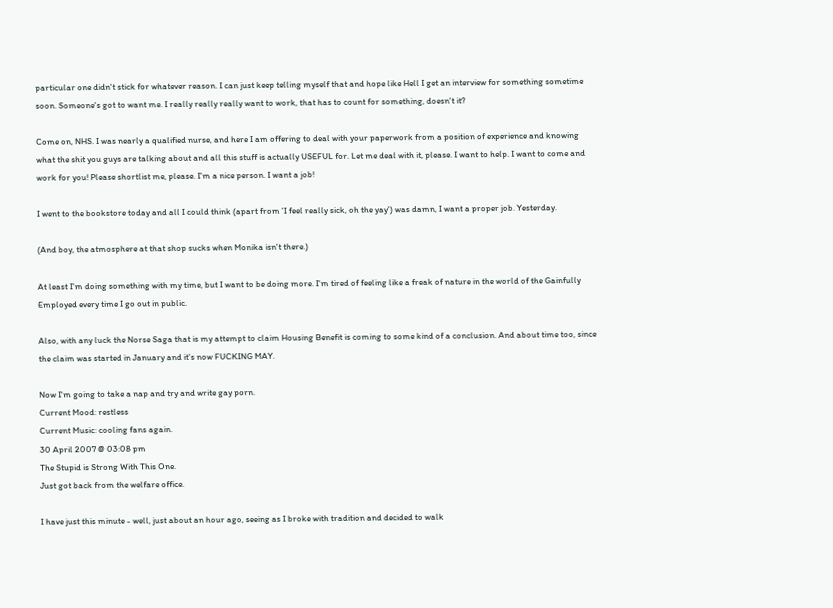particular one didn't stick for whatever reason. I can just keep telling myself that and hope like Hell I get an interview for something sometime soon. Someone's got to want me. I really really really want to work, that has to count for something, doesn't it?

Come on, NHS. I was nearly a qualified nurse, and here I am offering to deal with your paperwork from a position of experience and knowing what the shit you guys are talking about and all this stuff is actually USEFUL for. Let me deal with it, please. I want to help. I want to come and work for you! Please shortlist me, please. I'm a nice person. I want a job!

I went to the bookstore today and all I could think (apart from 'I feel really sick, oh the yay') was damn, I want a proper job. Yesterday.

(And boy, the atmosphere at that shop sucks when Monika isn't there.)

At least I'm doing something with my time, but I want to be doing more. I'm tired of feeling like a freak of nature in the world of the Gainfully Employed every time I go out in public.

Also, with any luck the Norse Saga that is my attempt to claim Housing Benefit is coming to some kind of a conclusion. And about time too, since the claim was started in January and it's now FUCKING MAY.

Now I'm going to take a nap and try and write gay porn.
Current Mood: restless
Current Music: cooling fans again.
30 April 2007 @ 03:08 pm
The Stupid is Strong With This One.
Just got back from the welfare office.

I have just this minute - well, just about an hour ago, seeing as I broke with tradition and decided to walk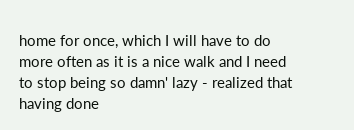home for once, which I will have to do more often as it is a nice walk and I need to stop being so damn' lazy - realized that having done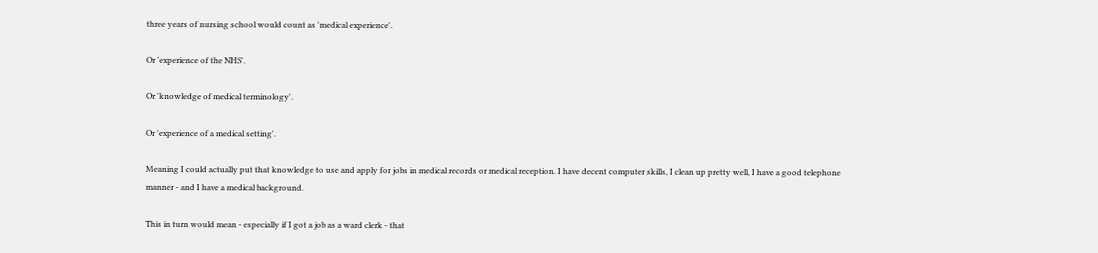three years of nursing school would count as 'medical experience'.

Or 'experience of the NHS'.

Or 'knowledge of medical terminology'.

Or 'experience of a medical setting'.

Meaning I could actually put that knowledge to use and apply for jobs in medical records or medical reception. I have decent computer skills, I clean up pretty well, I have a good telephone manner - and I have a medical background.

This in turn would mean - especially if I got a job as a ward clerk - that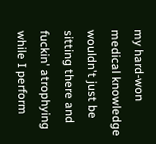my hard-won medical knowledge wouldn't just be sitting there and fuckin' atrophying while I perform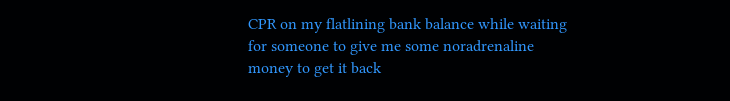CPR on my flatlining bank balance while waiting for someone to give me some noradrenaline money to get it back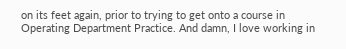on its feet again, prior to trying to get onto a course in Operating Department Practice. And damn, I love working in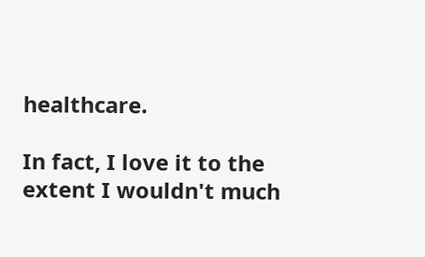healthcare.

In fact, I love it to the extent I wouldn't much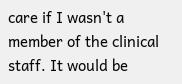care if I wasn't a member of the clinical staff. It would be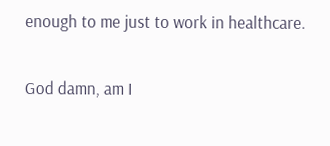enough to me just to work in healthcare.

God damn, am I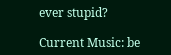ever stupid?

Current Music: be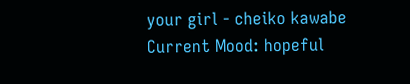your girl - cheiko kawabe
Current Mood: hopeful